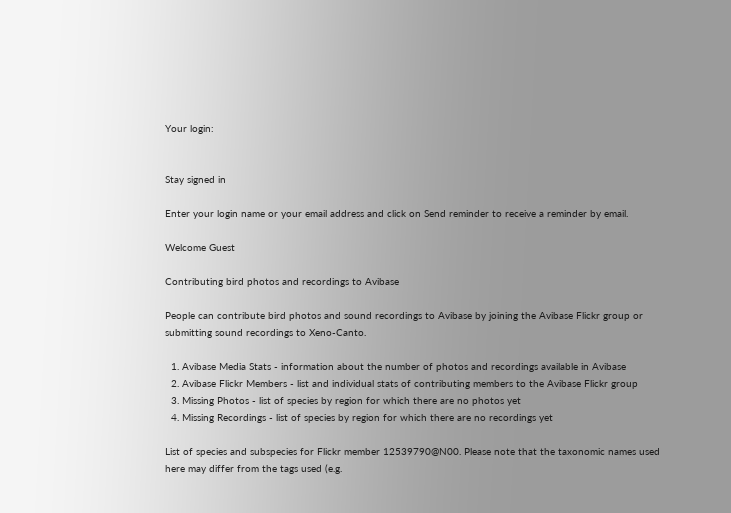Your login:


Stay signed in

Enter your login name or your email address and click on Send reminder to receive a reminder by email.

Welcome Guest

Contributing bird photos and recordings to Avibase

People can contribute bird photos and sound recordings to Avibase by joining the Avibase Flickr group or submitting sound recordings to Xeno-Canto.

  1. Avibase Media Stats - information about the number of photos and recordings available in Avibase
  2. Avibase Flickr Members - list and individual stats of contributing members to the Avibase Flickr group
  3. Missing Photos - list of species by region for which there are no photos yet
  4. Missing Recordings - list of species by region for which there are no recordings yet

List of species and subspecies for Flickr member 12539790@N00. Please note that the taxonomic names used here may differ from the tags used (e.g.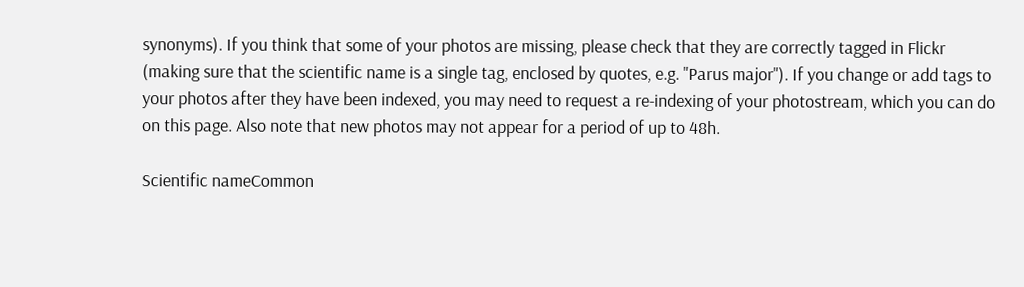synonyms). If you think that some of your photos are missing, please check that they are correctly tagged in Flickr (making sure that the scientific name is a single tag, enclosed by quotes, e.g. "Parus major"). If you change or add tags to your photos after they have been indexed, you may need to request a re-indexing of your photostream, which you can do on this page. Also note that new photos may not appear for a period of up to 48h.

Scientific nameCommon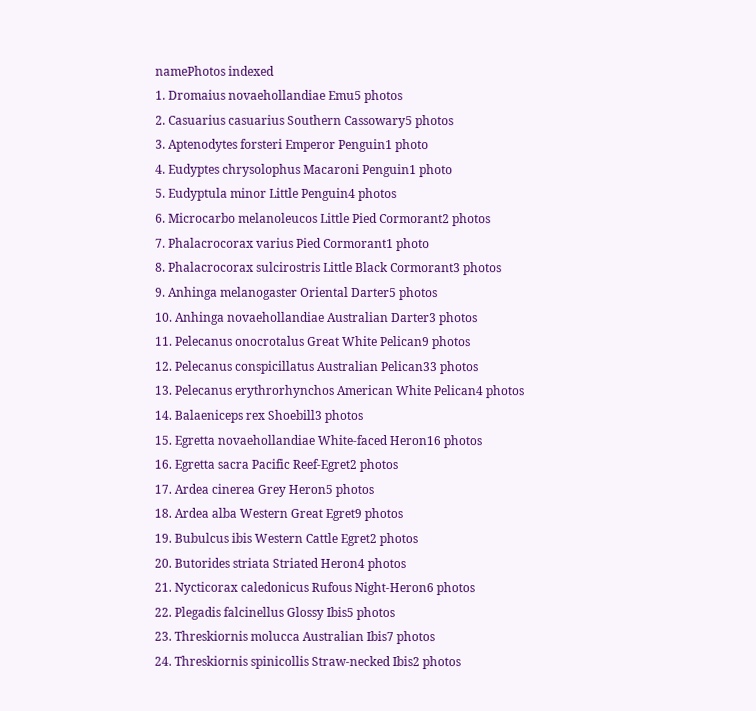namePhotos indexed
1. Dromaius novaehollandiae Emu5 photos
2. Casuarius casuarius Southern Cassowary5 photos
3. Aptenodytes forsteri Emperor Penguin1 photo
4. Eudyptes chrysolophus Macaroni Penguin1 photo
5. Eudyptula minor Little Penguin4 photos
6. Microcarbo melanoleucos Little Pied Cormorant2 photos
7. Phalacrocorax varius Pied Cormorant1 photo
8. Phalacrocorax sulcirostris Little Black Cormorant3 photos
9. Anhinga melanogaster Oriental Darter5 photos
10. Anhinga novaehollandiae Australian Darter3 photos
11. Pelecanus onocrotalus Great White Pelican9 photos
12. Pelecanus conspicillatus Australian Pelican33 photos
13. Pelecanus erythrorhynchos American White Pelican4 photos
14. Balaeniceps rex Shoebill3 photos
15. Egretta novaehollandiae White-faced Heron16 photos
16. Egretta sacra Pacific Reef-Egret2 photos
17. Ardea cinerea Grey Heron5 photos
18. Ardea alba Western Great Egret9 photos
19. Bubulcus ibis Western Cattle Egret2 photos
20. Butorides striata Striated Heron4 photos
21. Nycticorax caledonicus Rufous Night-Heron6 photos
22. Plegadis falcinellus Glossy Ibis5 photos
23. Threskiornis molucca Australian Ibis7 photos
24. Threskiornis spinicollis Straw-necked Ibis2 photos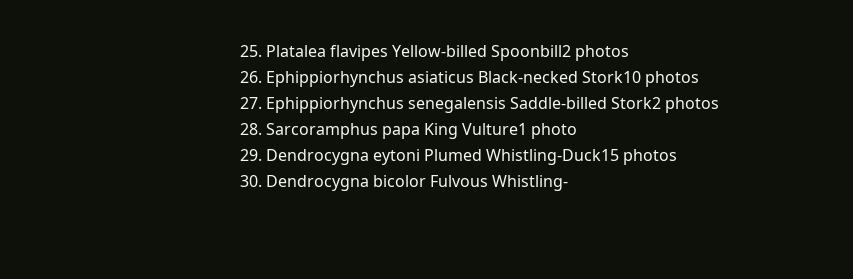25. Platalea flavipes Yellow-billed Spoonbill2 photos
26. Ephippiorhynchus asiaticus Black-necked Stork10 photos
27. Ephippiorhynchus senegalensis Saddle-billed Stork2 photos
28. Sarcoramphus papa King Vulture1 photo
29. Dendrocygna eytoni Plumed Whistling-Duck15 photos
30. Dendrocygna bicolor Fulvous Whistling-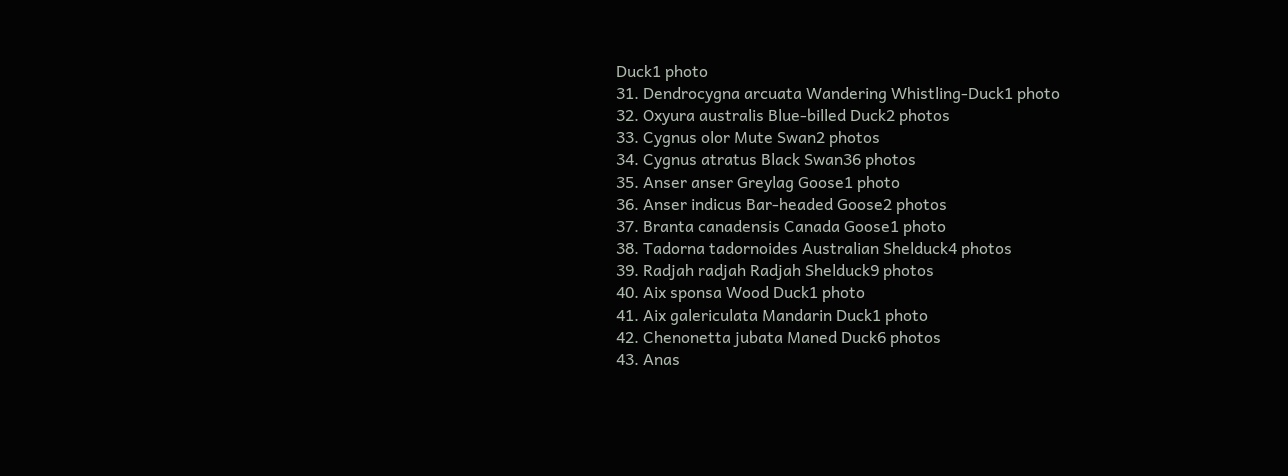Duck1 photo
31. Dendrocygna arcuata Wandering Whistling-Duck1 photo
32. Oxyura australis Blue-billed Duck2 photos
33. Cygnus olor Mute Swan2 photos
34. Cygnus atratus Black Swan36 photos
35. Anser anser Greylag Goose1 photo
36. Anser indicus Bar-headed Goose2 photos
37. Branta canadensis Canada Goose1 photo
38. Tadorna tadornoides Australian Shelduck4 photos
39. Radjah radjah Radjah Shelduck9 photos
40. Aix sponsa Wood Duck1 photo
41. Aix galericulata Mandarin Duck1 photo
42. Chenonetta jubata Maned Duck6 photos
43. Anas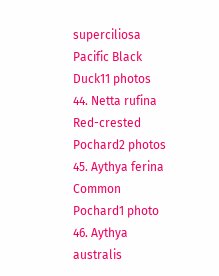superciliosa Pacific Black Duck11 photos
44. Netta rufina Red-crested Pochard2 photos
45. Aythya ferina Common Pochard1 photo
46. Aythya australis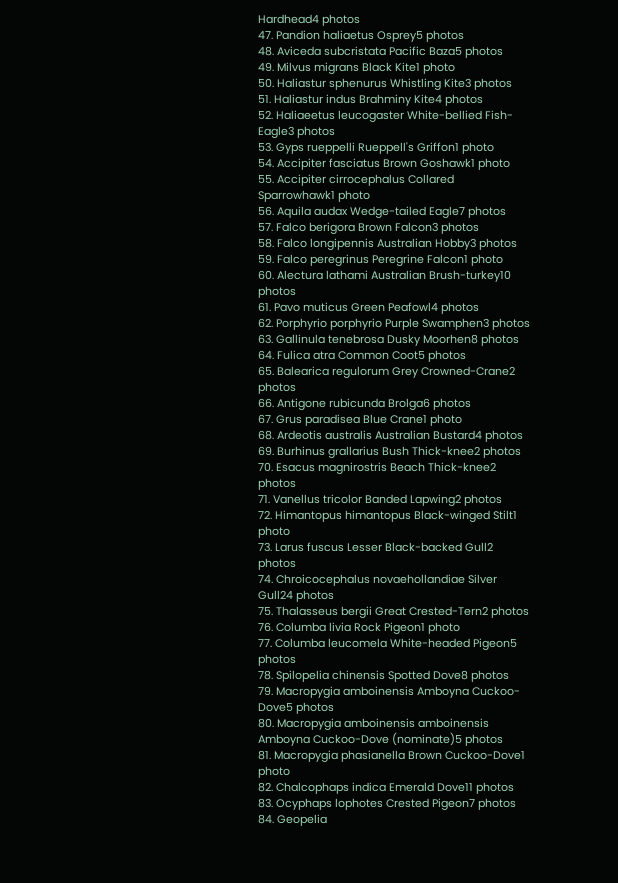Hardhead4 photos
47. Pandion haliaetus Osprey5 photos
48. Aviceda subcristata Pacific Baza5 photos
49. Milvus migrans Black Kite1 photo
50. Haliastur sphenurus Whistling Kite3 photos
51. Haliastur indus Brahminy Kite4 photos
52. Haliaeetus leucogaster White-bellied Fish-Eagle3 photos
53. Gyps rueppelli Rueppell's Griffon1 photo
54. Accipiter fasciatus Brown Goshawk1 photo
55. Accipiter cirrocephalus Collared Sparrowhawk1 photo
56. Aquila audax Wedge-tailed Eagle7 photos
57. Falco berigora Brown Falcon3 photos
58. Falco longipennis Australian Hobby3 photos
59. Falco peregrinus Peregrine Falcon1 photo
60. Alectura lathami Australian Brush-turkey10 photos
61. Pavo muticus Green Peafowl4 photos
62. Porphyrio porphyrio Purple Swamphen3 photos
63. Gallinula tenebrosa Dusky Moorhen8 photos
64. Fulica atra Common Coot5 photos
65. Balearica regulorum Grey Crowned-Crane2 photos
66. Antigone rubicunda Brolga6 photos
67. Grus paradisea Blue Crane1 photo
68. Ardeotis australis Australian Bustard4 photos
69. Burhinus grallarius Bush Thick-knee2 photos
70. Esacus magnirostris Beach Thick-knee2 photos
71. Vanellus tricolor Banded Lapwing2 photos
72. Himantopus himantopus Black-winged Stilt1 photo
73. Larus fuscus Lesser Black-backed Gull2 photos
74. Chroicocephalus novaehollandiae Silver Gull24 photos
75. Thalasseus bergii Great Crested-Tern2 photos
76. Columba livia Rock Pigeon1 photo
77. Columba leucomela White-headed Pigeon5 photos
78. Spilopelia chinensis Spotted Dove8 photos
79. Macropygia amboinensis Amboyna Cuckoo-Dove5 photos
80. Macropygia amboinensis amboinensis Amboyna Cuckoo-Dove (nominate)5 photos
81. Macropygia phasianella Brown Cuckoo-Dove1 photo
82. Chalcophaps indica Emerald Dove11 photos
83. Ocyphaps lophotes Crested Pigeon7 photos
84. Geopelia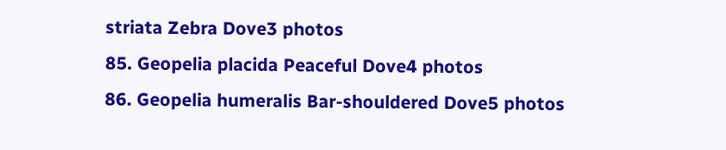striata Zebra Dove3 photos
85. Geopelia placida Peaceful Dove4 photos
86. Geopelia humeralis Bar-shouldered Dove5 photos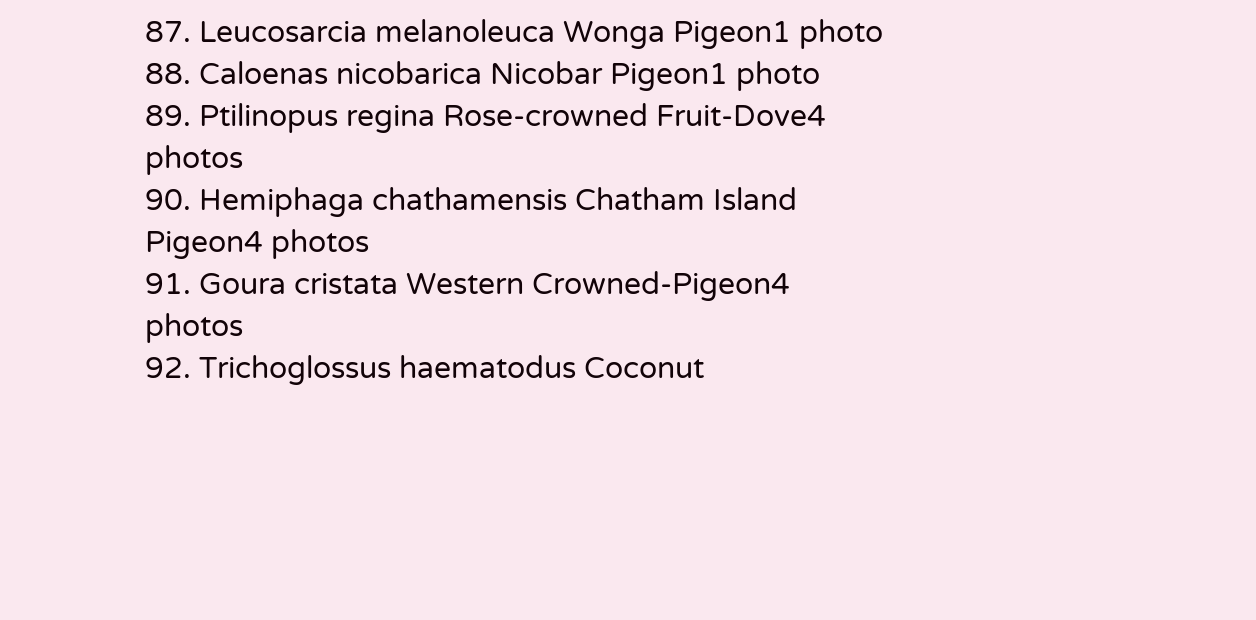87. Leucosarcia melanoleuca Wonga Pigeon1 photo
88. Caloenas nicobarica Nicobar Pigeon1 photo
89. Ptilinopus regina Rose-crowned Fruit-Dove4 photos
90. Hemiphaga chathamensis Chatham Island Pigeon4 photos
91. Goura cristata Western Crowned-Pigeon4 photos
92. Trichoglossus haematodus Coconut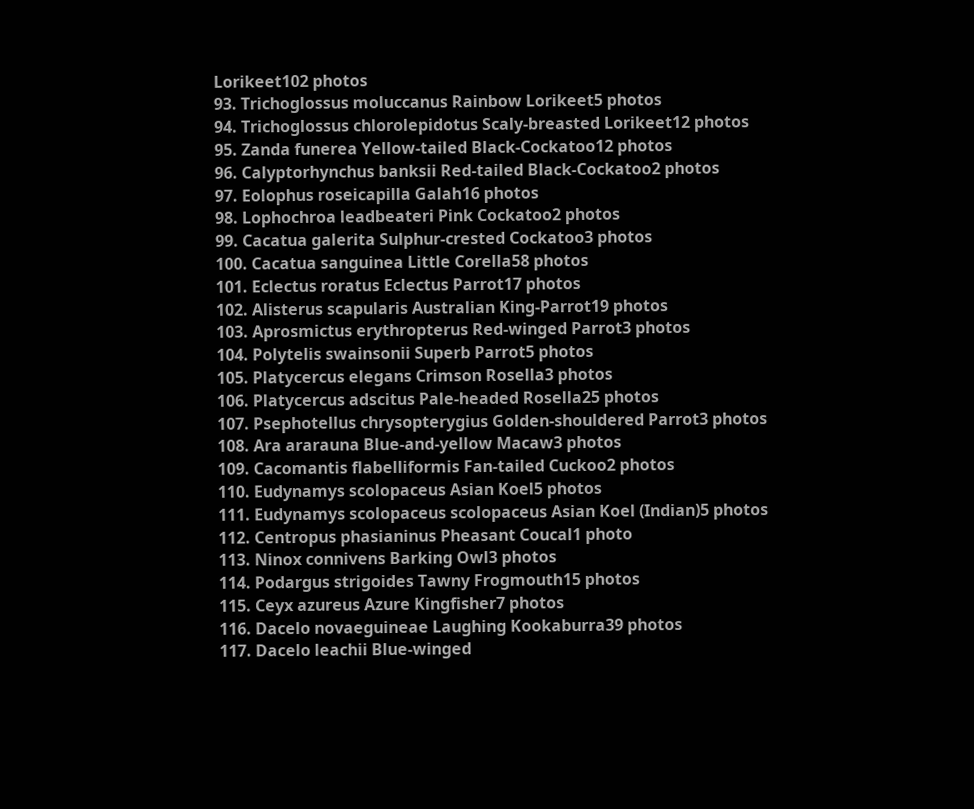Lorikeet102 photos
93. Trichoglossus moluccanus Rainbow Lorikeet5 photos
94. Trichoglossus chlorolepidotus Scaly-breasted Lorikeet12 photos
95. Zanda funerea Yellow-tailed Black-Cockatoo12 photos
96. Calyptorhynchus banksii Red-tailed Black-Cockatoo2 photos
97. Eolophus roseicapilla Galah16 photos
98. Lophochroa leadbeateri Pink Cockatoo2 photos
99. Cacatua galerita Sulphur-crested Cockatoo3 photos
100. Cacatua sanguinea Little Corella58 photos
101. Eclectus roratus Eclectus Parrot17 photos
102. Alisterus scapularis Australian King-Parrot19 photos
103. Aprosmictus erythropterus Red-winged Parrot3 photos
104. Polytelis swainsonii Superb Parrot5 photos
105. Platycercus elegans Crimson Rosella3 photos
106. Platycercus adscitus Pale-headed Rosella25 photos
107. Psephotellus chrysopterygius Golden-shouldered Parrot3 photos
108. Ara ararauna Blue-and-yellow Macaw3 photos
109. Cacomantis flabelliformis Fan-tailed Cuckoo2 photos
110. Eudynamys scolopaceus Asian Koel5 photos
111. Eudynamys scolopaceus scolopaceus Asian Koel (Indian)5 photos
112. Centropus phasianinus Pheasant Coucal1 photo
113. Ninox connivens Barking Owl3 photos
114. Podargus strigoides Tawny Frogmouth15 photos
115. Ceyx azureus Azure Kingfisher7 photos
116. Dacelo novaeguineae Laughing Kookaburra39 photos
117. Dacelo leachii Blue-winged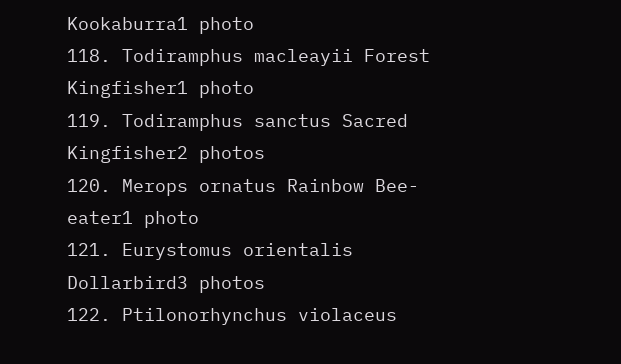Kookaburra1 photo
118. Todiramphus macleayii Forest Kingfisher1 photo
119. Todiramphus sanctus Sacred Kingfisher2 photos
120. Merops ornatus Rainbow Bee-eater1 photo
121. Eurystomus orientalis Dollarbird3 photos
122. Ptilonorhynchus violaceus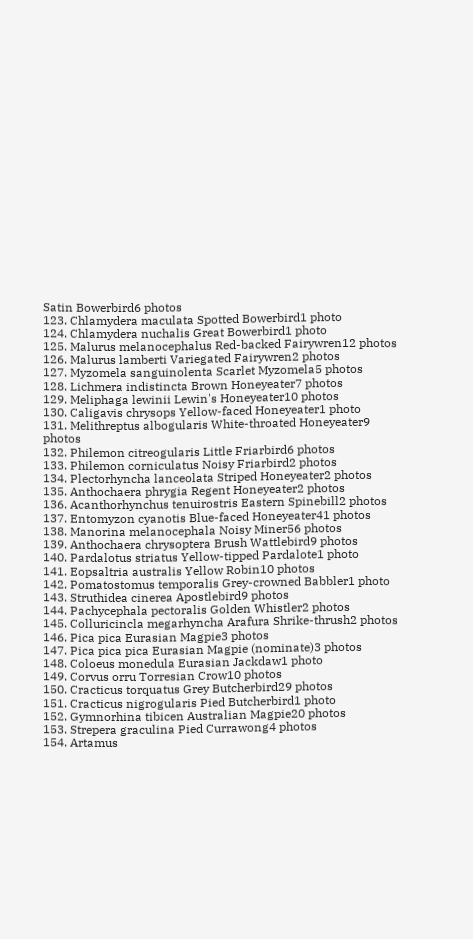Satin Bowerbird6 photos
123. Chlamydera maculata Spotted Bowerbird1 photo
124. Chlamydera nuchalis Great Bowerbird1 photo
125. Malurus melanocephalus Red-backed Fairywren12 photos
126. Malurus lamberti Variegated Fairywren2 photos
127. Myzomela sanguinolenta Scarlet Myzomela5 photos
128. Lichmera indistincta Brown Honeyeater7 photos
129. Meliphaga lewinii Lewin's Honeyeater10 photos
130. Caligavis chrysops Yellow-faced Honeyeater1 photo
131. Melithreptus albogularis White-throated Honeyeater9 photos
132. Philemon citreogularis Little Friarbird6 photos
133. Philemon corniculatus Noisy Friarbird2 photos
134. Plectorhyncha lanceolata Striped Honeyeater2 photos
135. Anthochaera phrygia Regent Honeyeater2 photos
136. Acanthorhynchus tenuirostris Eastern Spinebill2 photos
137. Entomyzon cyanotis Blue-faced Honeyeater41 photos
138. Manorina melanocephala Noisy Miner56 photos
139. Anthochaera chrysoptera Brush Wattlebird9 photos
140. Pardalotus striatus Yellow-tipped Pardalote1 photo
141. Eopsaltria australis Yellow Robin10 photos
142. Pomatostomus temporalis Grey-crowned Babbler1 photo
143. Struthidea cinerea Apostlebird9 photos
144. Pachycephala pectoralis Golden Whistler2 photos
145. Colluricincla megarhyncha Arafura Shrike-thrush2 photos
146. Pica pica Eurasian Magpie3 photos
147. Pica pica pica Eurasian Magpie (nominate)3 photos
148. Coloeus monedula Eurasian Jackdaw1 photo
149. Corvus orru Torresian Crow10 photos
150. Cracticus torquatus Grey Butcherbird29 photos
151. Cracticus nigrogularis Pied Butcherbird1 photo
152. Gymnorhina tibicen Australian Magpie20 photos
153. Strepera graculina Pied Currawong4 photos
154. Artamus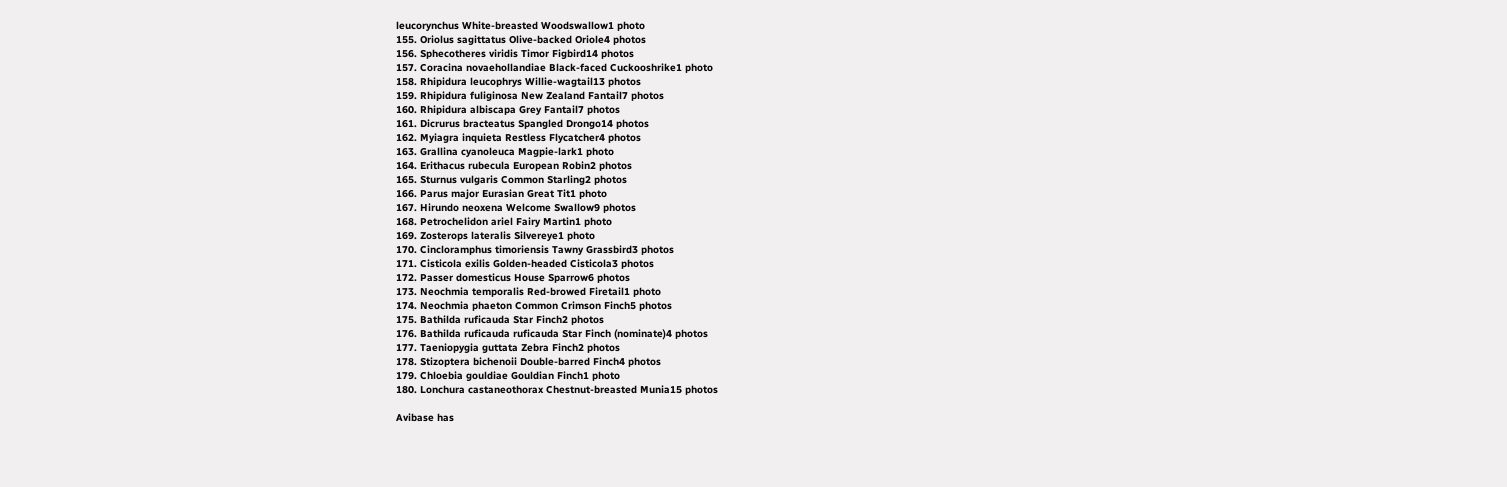leucorynchus White-breasted Woodswallow1 photo
155. Oriolus sagittatus Olive-backed Oriole4 photos
156. Sphecotheres viridis Timor Figbird14 photos
157. Coracina novaehollandiae Black-faced Cuckooshrike1 photo
158. Rhipidura leucophrys Willie-wagtail13 photos
159. Rhipidura fuliginosa New Zealand Fantail7 photos
160. Rhipidura albiscapa Grey Fantail7 photos
161. Dicrurus bracteatus Spangled Drongo14 photos
162. Myiagra inquieta Restless Flycatcher4 photos
163. Grallina cyanoleuca Magpie-lark1 photo
164. Erithacus rubecula European Robin2 photos
165. Sturnus vulgaris Common Starling2 photos
166. Parus major Eurasian Great Tit1 photo
167. Hirundo neoxena Welcome Swallow9 photos
168. Petrochelidon ariel Fairy Martin1 photo
169. Zosterops lateralis Silvereye1 photo
170. Cincloramphus timoriensis Tawny Grassbird3 photos
171. Cisticola exilis Golden-headed Cisticola3 photos
172. Passer domesticus House Sparrow6 photos
173. Neochmia temporalis Red-browed Firetail1 photo
174. Neochmia phaeton Common Crimson Finch5 photos
175. Bathilda ruficauda Star Finch2 photos
176. Bathilda ruficauda ruficauda Star Finch (nominate)4 photos
177. Taeniopygia guttata Zebra Finch2 photos
178. Stizoptera bichenoii Double-barred Finch4 photos
179. Chloebia gouldiae Gouldian Finch1 photo
180. Lonchura castaneothorax Chestnut-breasted Munia15 photos

Avibase has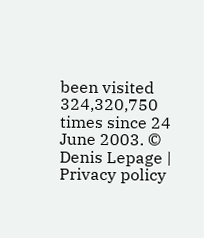been visited 324,320,750 times since 24 June 2003. © Denis Lepage | Privacy policy